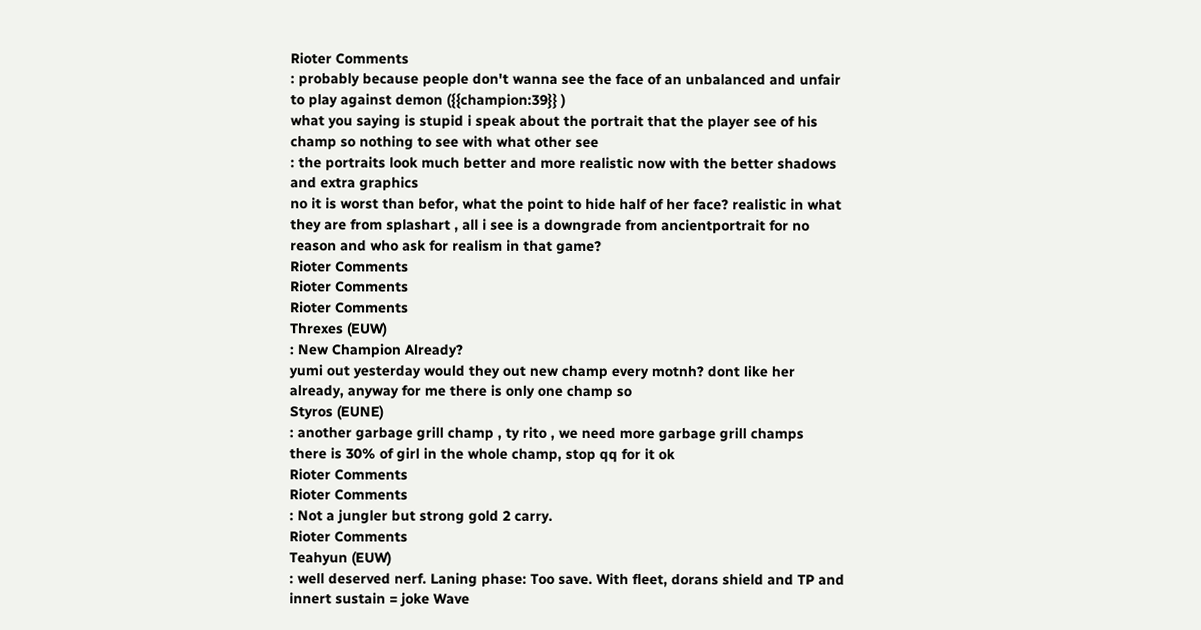Rioter Comments
: probably because people don't wanna see the face of an unbalanced and unfair to play against demon ({{champion:39}} )
what you saying is stupid i speak about the portrait that the player see of his champ so nothing to see with what other see
: the portraits look much better and more realistic now with the better shadows and extra graphics
no it is worst than befor, what the point to hide half of her face? realistic in what they are from splashart , all i see is a downgrade from ancientportrait for no reason and who ask for realism in that game?
Rioter Comments
Rioter Comments
Rioter Comments
Threxes (EUW)
: New Champion Already?
yumi out yesterday would they out new champ every motnh? dont like her already, anyway for me there is only one champ so
Styros (EUNE)
: another garbage grill champ , ty rito , we need more garbage grill champs
there is 30% of girl in the whole champ, stop qq for it ok
Rioter Comments
Rioter Comments
: Not a jungler but strong gold 2 carry.
Rioter Comments
Teahyun (EUW)
: well deserved nerf. Laning phase: Too save. With fleet, dorans shield and TP and innert sustain = joke Wave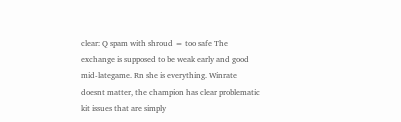clear: Q spam with shroud = too safe The exchange is supposed to be weak early and good mid-lategame. Rn she is everything. Winrate doesnt matter, the champion has clear problematic kit issues that are simply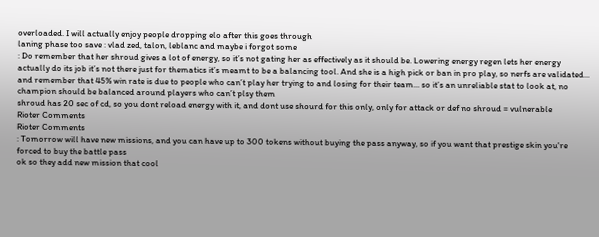overloaded. I will actually enjoy people dropping elo after this goes through
laning phase too save : vlad zed, talon, leblanc and maybe i forgot some
: Do remember that her shroud gives a lot of energy, so it’s not gating her as effectively as it should be. Lowering energy regen lets her energy actually do its job it’s not there just for thematics it’s meamt to be a balancing tool. And she is a high pick or ban in pro play, so nerfs are validated... and remember that 45% win rate is due to people who can’t play her trying to and losing for their team... so it’s an unreliable stat to look at, no champion should be balanced around players who can’t plsy them
shroud has 20 sec of cd, so you dont reload energy with it, and dont use shourd for this only, only for attack or def no shroud = vulnerable
Rioter Comments
Rioter Comments
: Tomorrow will have new missions, and you can have up to 300 tokens without buying the pass anyway, so if you want that prestige skin you're forced to buy the battle pass
ok so they add new mission that cool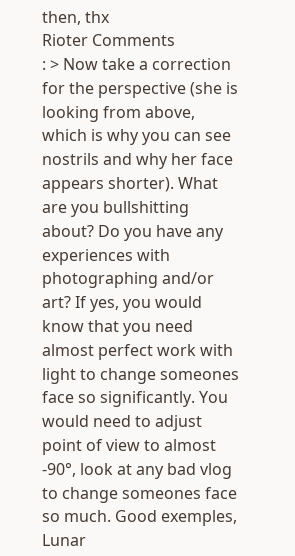then, thx
Rioter Comments
: > Now take a correction for the perspective (she is looking from above, which is why you can see nostrils and why her face appears shorter). What are you bullshitting about? Do you have any experiences with photographing and/or art? If yes, you would know that you need almost perfect work with light to change someones face so significantly. You would need to adjust point of view to almost -90°, look at any bad vlog to change someones face so much. Good exemples, Lunar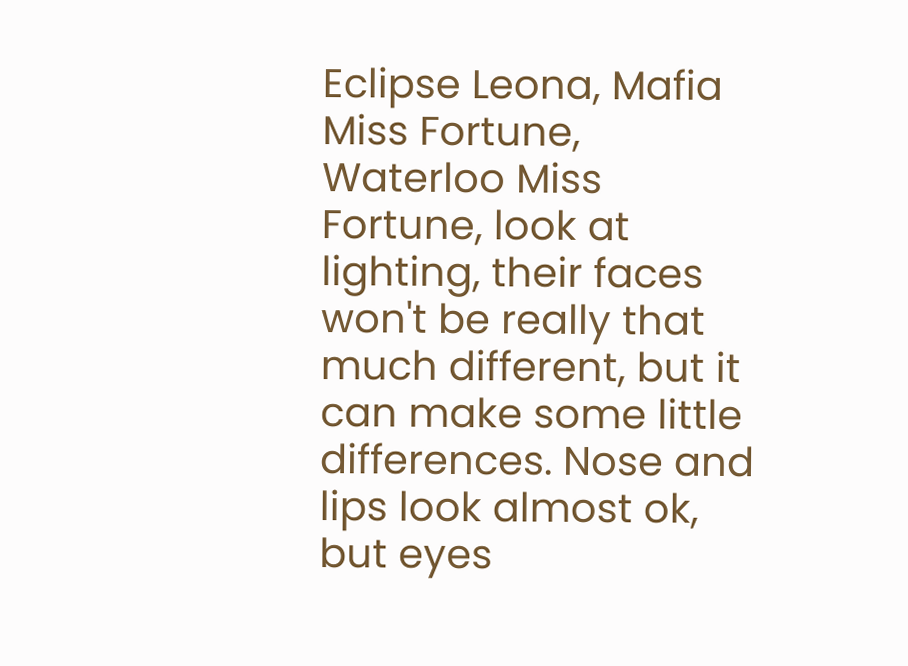Eclipse Leona, Mafia Miss Fortune, Waterloo Miss Fortune, look at lighting, their faces won't be really that much different, but it can make some little differences. Nose and lips look almost ok, but eyes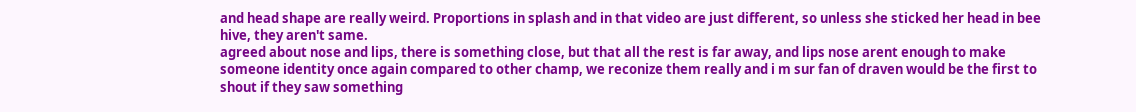and head shape are really weird. Proportions in splash and in that video are just different, so unless she sticked her head in bee hive, they aren't same.
agreed about nose and lips, there is something close, but that all the rest is far away, and lips nose arent enough to make someone identity once again compared to other champ, we reconize them really and i m sur fan of draven would be the first to shout if they saw something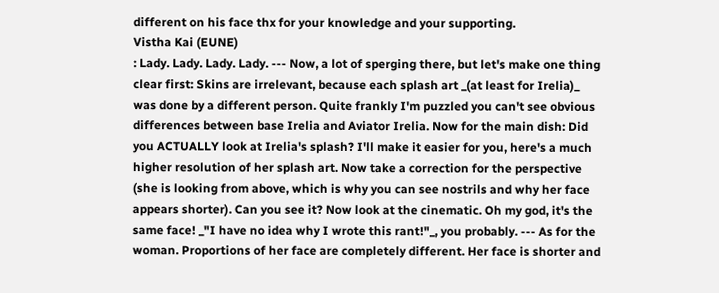different on his face thx for your knowledge and your supporting.
Vistha Kai (EUNE)
: Lady. Lady. Lady. Lady. --- Now, a lot of sperging there, but let's make one thing clear first: Skins are irrelevant, because each splash art _(at least for Irelia)_ was done by a different person. Quite frankly I'm puzzled you can't see obvious differences between base Irelia and Aviator Irelia. Now for the main dish: Did you ACTUALLY look at Irelia's splash? I'll make it easier for you, here's a much higher resolution of her splash art. Now take a correction for the perspective (she is looking from above, which is why you can see nostrils and why her face appears shorter). Can you see it? Now look at the cinematic. Oh my god, it's the same face! _"I have no idea why I wrote this rant!"_, you probably. --- As for the woman. Proportions of her face are completely different. Her face is shorter and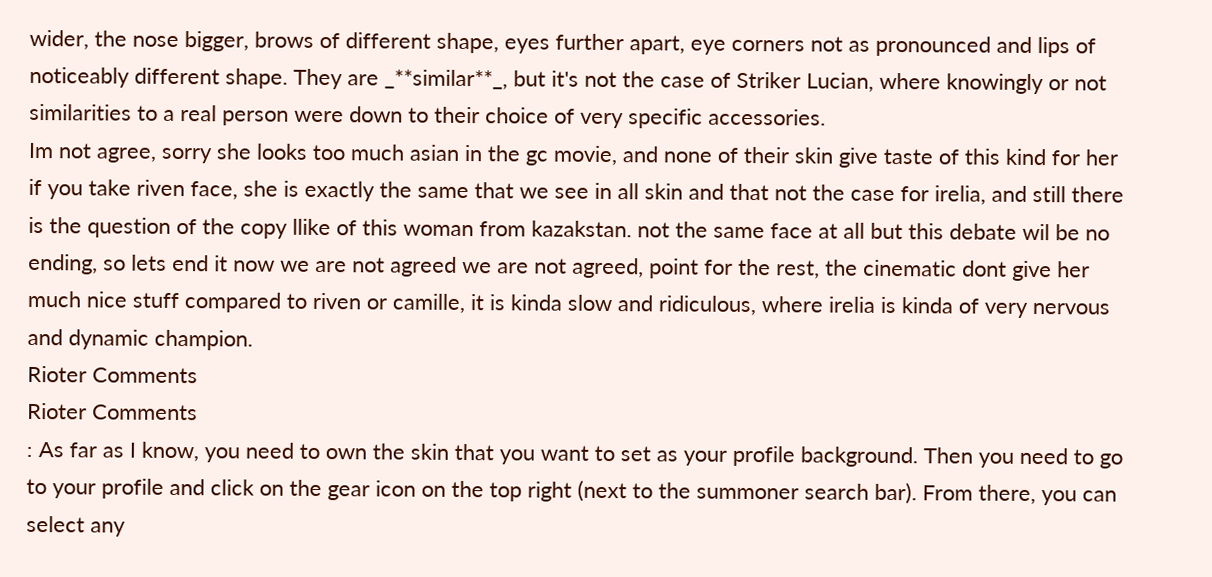wider, the nose bigger, brows of different shape, eyes further apart, eye corners not as pronounced and lips of noticeably different shape. They are _**similar**_, but it's not the case of Striker Lucian, where knowingly or not similarities to a real person were down to their choice of very specific accessories.
Im not agree, sorry she looks too much asian in the gc movie, and none of their skin give taste of this kind for her if you take riven face, she is exactly the same that we see in all skin and that not the case for irelia, and still there is the question of the copy llike of this woman from kazakstan. not the same face at all but this debate wil be no ending, so lets end it now we are not agreed we are not agreed, point for the rest, the cinematic dont give her much nice stuff compared to riven or camille, it is kinda slow and ridiculous, where irelia is kinda of very nervous and dynamic champion.
Rioter Comments
Rioter Comments
: As far as I know, you need to own the skin that you want to set as your profile background. Then you need to go to your profile and click on the gear icon on the top right (next to the summoner search bar). From there, you can select any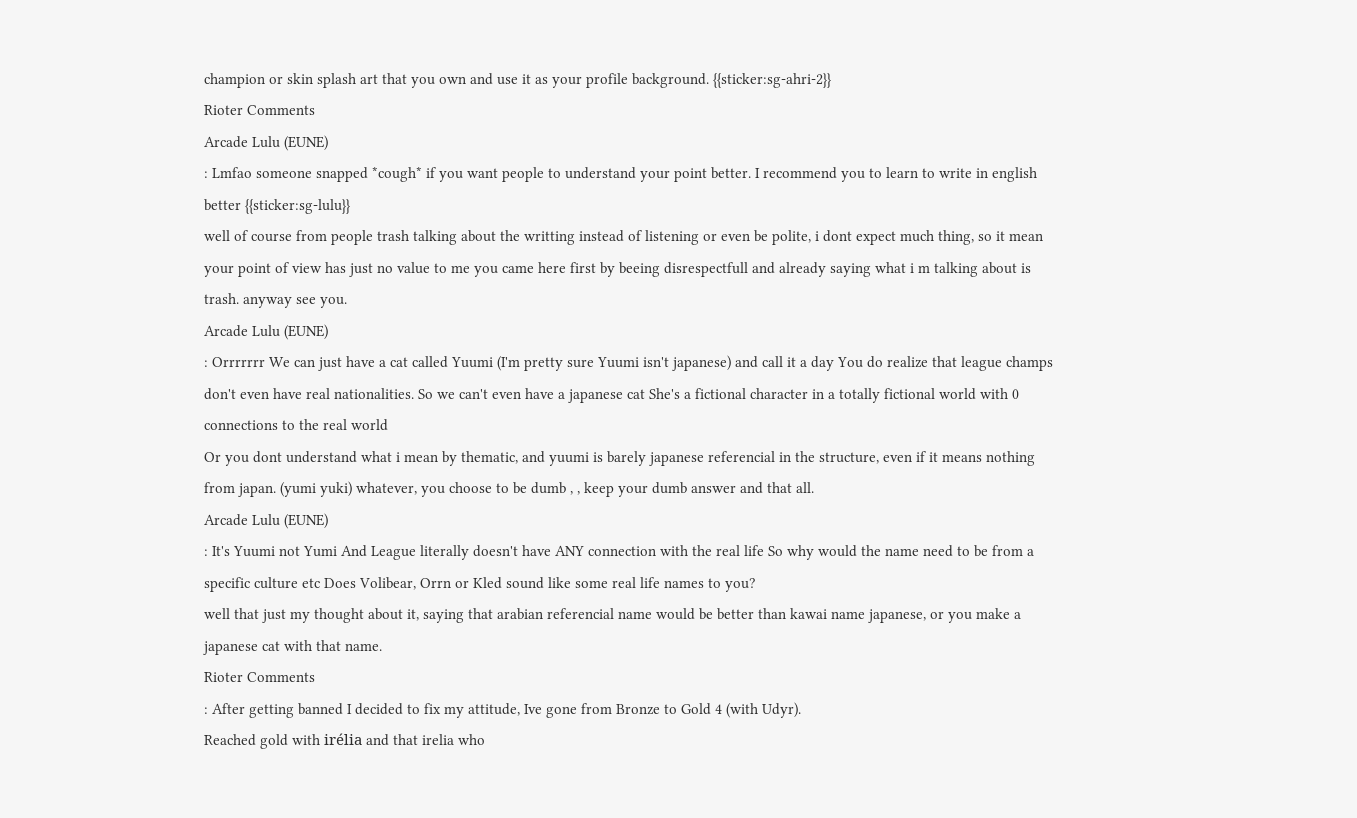champion or skin splash art that you own and use it as your profile background. {{sticker:sg-ahri-2}}
Rioter Comments
Arcade Lulu (EUNE)
: Lmfao someone snapped *cough* if you want people to understand your point better. I recommend you to learn to write in english better {{sticker:sg-lulu}}
well of course from people trash talking about the writting instead of listening or even be polite, i dont expect much thing, so it mean your point of view has just no value to me you came here first by beeing disrespectfull and already saying what i m talking about is trash. anyway see you.
Arcade Lulu (EUNE)
: Orrrrrrr We can just have a cat called Yuumi (I'm pretty sure Yuumi isn't japanese) and call it a day You do realize that league champs don't even have real nationalities. So we can't even have a japanese cat She's a fictional character in a totally fictional world with 0 connections to the real world
Or you dont understand what i mean by thematic, and yuumi is barely japanese referencial in the structure, even if it means nothing from japan. (yumi yuki) whatever, you choose to be dumb , , keep your dumb answer and that all.
Arcade Lulu (EUNE)
: It's Yuumi not Yumi And League literally doesn't have ANY connection with the real life So why would the name need to be from a specific culture etc Does Volibear, Orrn or Kled sound like some real life names to you?
well that just my thought about it, saying that arabian referencial name would be better than kawai name japanese, or you make a japanese cat with that name.
Rioter Comments
: After getting banned I decided to fix my attitude, Ive gone from Bronze to Gold 4 (with Udyr).
Reached gold with irélia and that irelia who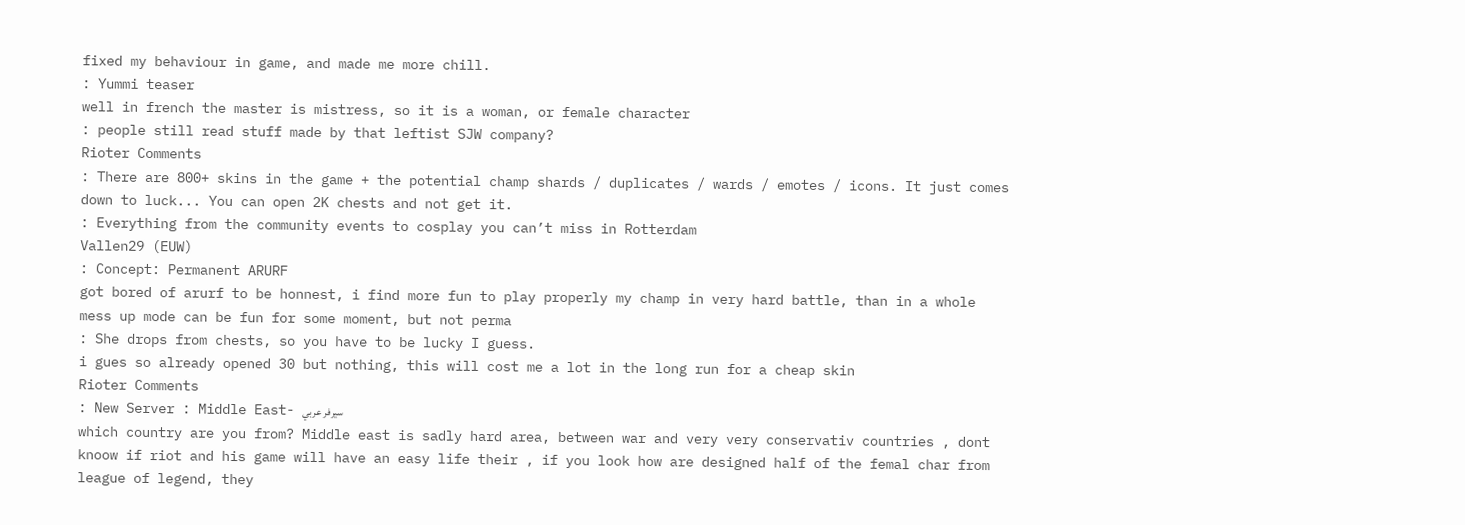fixed my behaviour in game, and made me more chill.
: Yummi teaser
well in french the master is mistress, so it is a woman, or female character
: people still read stuff made by that leftist SJW company?
Rioter Comments
: There are 800+ skins in the game + the potential champ shards / duplicates / wards / emotes / icons. It just comes down to luck... You can open 2K chests and not get it.
: Everything from the community events to cosplay you can’t miss in Rotterdam
Vallen29 (EUW)
: Concept: Permanent ARURF
got bored of arurf to be honnest, i find more fun to play properly my champ in very hard battle, than in a whole mess up mode can be fun for some moment, but not perma
: She drops from chests, so you have to be lucky I guess.
i gues so already opened 30 but nothing, this will cost me a lot in the long run for a cheap skin
Rioter Comments
: New Server : Middle East- سيرفر عربي
which country are you from? Middle east is sadly hard area, between war and very very conservativ countries , dont knoow if riot and his game will have an easy life their , if you look how are designed half of the femal char from league of legend, they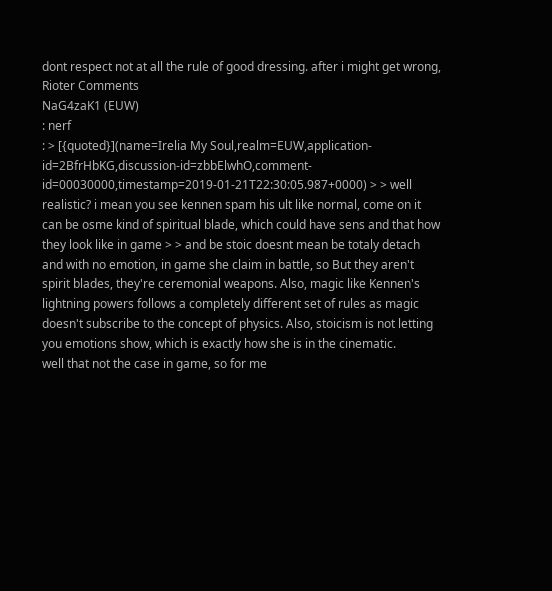dont respect not at all the rule of good dressing. after i might get wrong,
Rioter Comments
NaG4zaK1 (EUW)
: nerf
: > [{quoted}](name=Irelia My Soul,realm=EUW,application-id=2BfrHbKG,discussion-id=zbbElwhO,comment-id=00030000,timestamp=2019-01-21T22:30:05.987+0000) > > well realistic? i mean you see kennen spam his ult like normal, come on it can be osme kind of spiritual blade, which could have sens and that how they look like in game > > and be stoic doesnt mean be totaly detach and with no emotion, in game she claim in battle, so But they aren't spirit blades, they're ceremonial weapons. Also, magic like Kennen's lightning powers follows a completely different set of rules as magic doesn't subscribe to the concept of physics. Also, stoicism is not letting you emotions show, which is exactly how she is in the cinematic.
well that not the case in game, so for me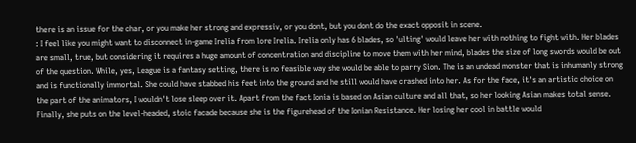there is an issue for the char, or you make her strong and expressiv, or you dont, but you dont do the exact opposit in scene.
: I feel like you might want to disconnect in-game Irelia from lore Irelia. Irelia only has 6 blades, so 'ulting' would leave her with nothing to fight with. Her blades are small, true, but considering it requires a huge amount of concentration and discipline to move them with her mind, blades the size of long swords would be out of the question. While, yes, League is a fantasy setting, there is no feasible way she would be able to parry Sion. The is an undead monster that is inhumanly strong and is functionally immortal. She could have stabbed his feet into the ground and he still would have crashed into her. As for the face, it's an artistic choice on the part of the animators, I wouldn't lose sleep over it. Apart from the fact Ionia is based on Asian culture and all that, so her looking Asian makes total sense. Finally, she puts on the level-headed, stoic facade because she is the figurehead of the Ionian Resistance. Her losing her cool in battle would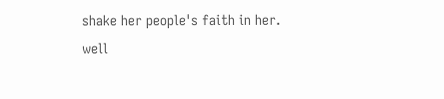shake her people's faith in her.
well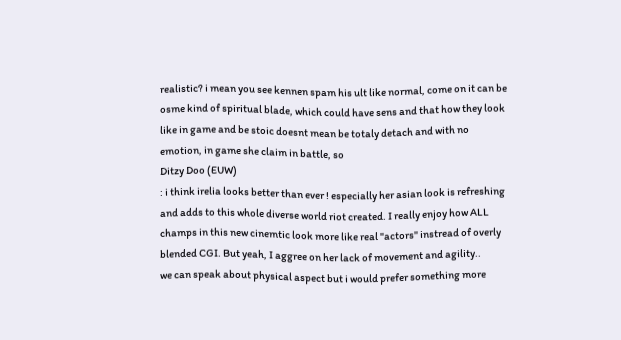realistic? i mean you see kennen spam his ult like normal, come on it can be osme kind of spiritual blade, which could have sens and that how they look like in game and be stoic doesnt mean be totaly detach and with no emotion, in game she claim in battle, so
Ditzy Doo (EUW)
: i think irelia looks better than ever ! especially her asian look is refreshing and adds to this whole diverse world riot created. I really enjoy how ALL champs in this new cinemtic look more like real "actors" instread of overly blended CGI. But yeah, I aggree on her lack of movement and agility..
we can speak about physical aspect but i would prefer something more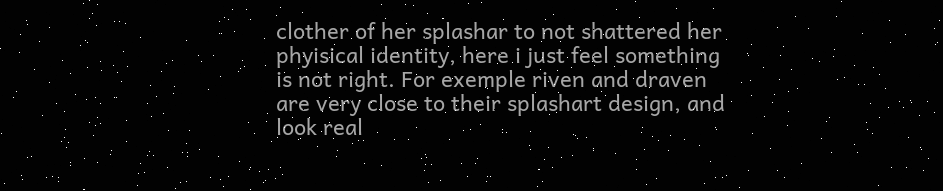clother of her splashar to not shattered her phyisical identity, here i just feel something is not right. For exemple riven and draven are very close to their splashart design, and look real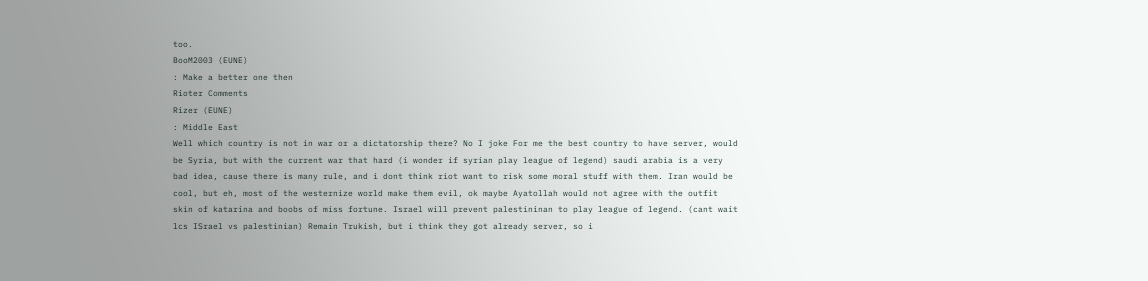too.
BooM2003 (EUNE)
: Make a better one then
Rioter Comments
Rizer (EUNE)
: Middle East
Well which country is not in war or a dictatorship there? No I joke For me the best country to have server, would be Syria, but with the current war that hard (i wonder if syrian play league of legend) saudi arabia is a very bad idea, cause there is many rule, and i dont think riot want to risk some moral stuff with them. Iran would be cool, but eh, most of the westernize world make them evil, ok maybe Ayatollah would not agree with the outfit skin of katarina and boobs of miss fortune. Israel will prevent palestininan to play league of legend. (cant wait lcs ISrael vs palestinian) Remain Trukish, but i think they got already server, so i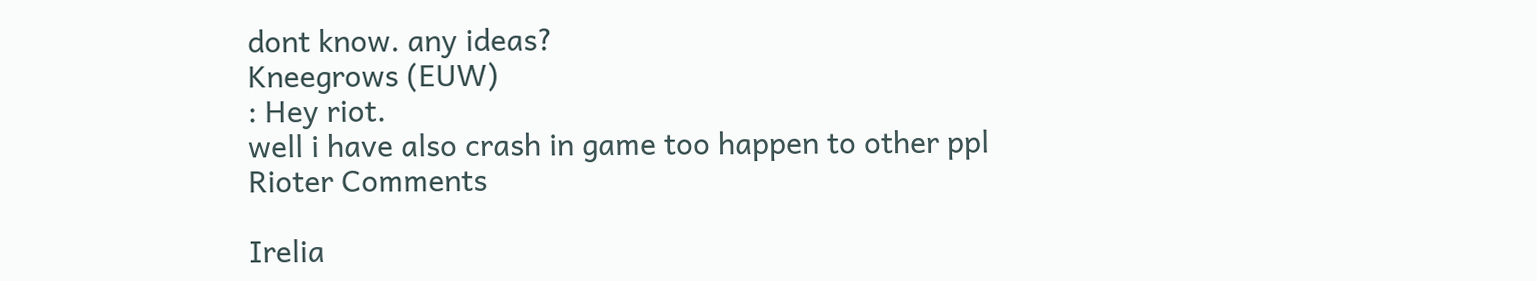dont know. any ideas?
Kneegrows (EUW)
: Hey riot.
well i have also crash in game too happen to other ppl
Rioter Comments

Irelia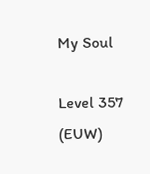My Soul

Level 357 (EUW)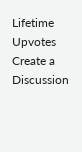Lifetime Upvotes
Create a Discussion